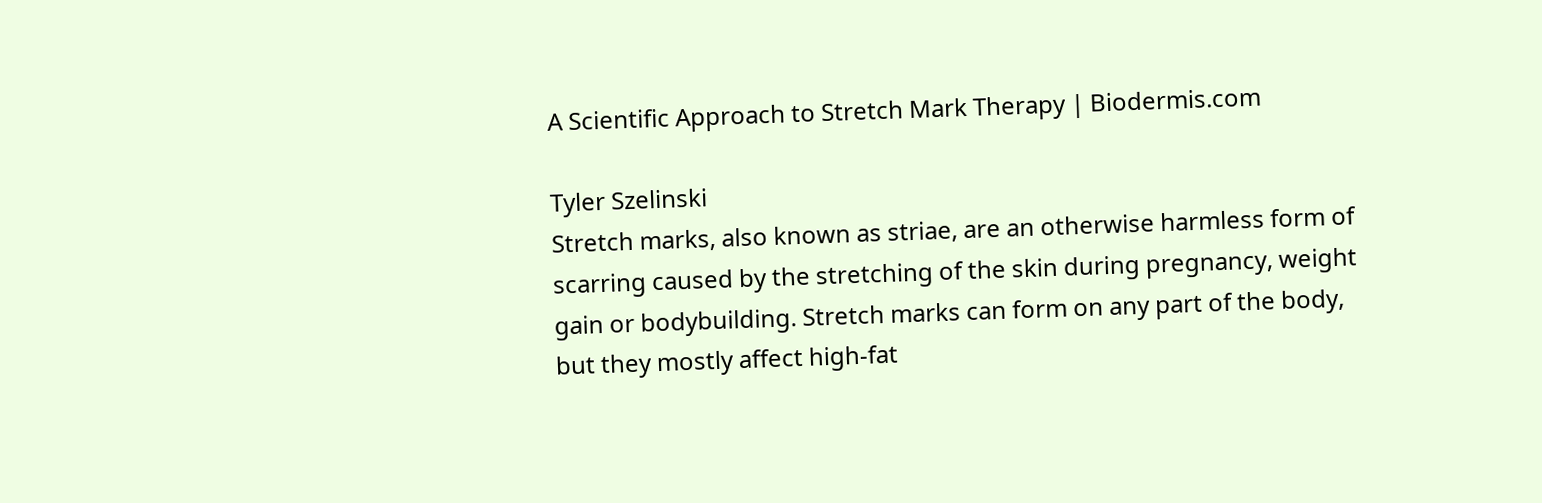A Scientific Approach to Stretch Mark Therapy | Biodermis.com

Tyler Szelinski
Stretch marks, also known as striae, are an otherwise harmless form of scarring caused by the stretching of the skin during pregnancy, weight gain or bodybuilding. Stretch marks can form on any part of the body, but they mostly affect high-fat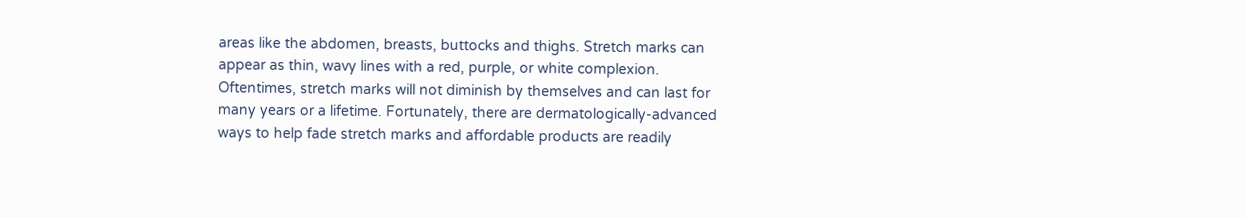areas like the abdomen, breasts, buttocks and thighs. Stretch marks can appear as thin, wavy lines with a red, purple, or white complexion. Oftentimes, stretch marks will not diminish by themselves and can last for many years or a lifetime. Fortunately, there are dermatologically-advanced ways to help fade stretch marks and affordable products are readily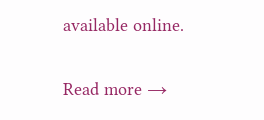available online.

Read more →